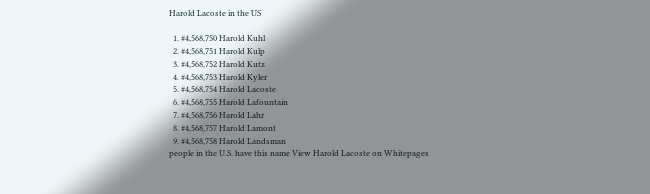Harold Lacoste in the US

  1. #4,568,750 Harold Kuhl
  2. #4,568,751 Harold Kulp
  3. #4,568,752 Harold Kutz
  4. #4,568,753 Harold Kyler
  5. #4,568,754 Harold Lacoste
  6. #4,568,755 Harold Lafountain
  7. #4,568,756 Harold Lahr
  8. #4,568,757 Harold Lamont
  9. #4,568,758 Harold Landsman
people in the U.S. have this name View Harold Lacoste on Whitepages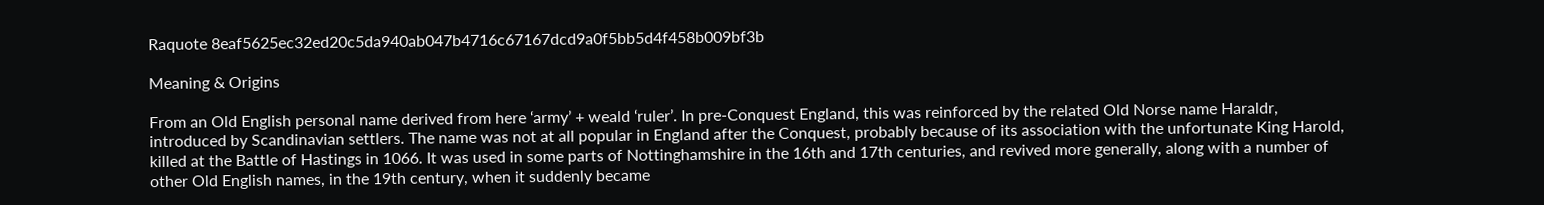Raquote 8eaf5625ec32ed20c5da940ab047b4716c67167dcd9a0f5bb5d4f458b009bf3b

Meaning & Origins

From an Old English personal name derived from here ‘army’ + weald ‘ruler’. In pre-Conquest England, this was reinforced by the related Old Norse name Haraldr, introduced by Scandinavian settlers. The name was not at all popular in England after the Conquest, probably because of its association with the unfortunate King Harold, killed at the Battle of Hastings in 1066. It was used in some parts of Nottinghamshire in the 16th and 17th centuries, and revived more generally, along with a number of other Old English names, in the 19th century, when it suddenly became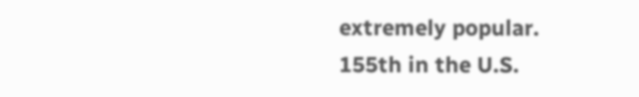extremely popular.
155th in the U.S.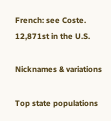French: see Coste.
12,871st in the U.S.

Nicknames & variations

Top state populations